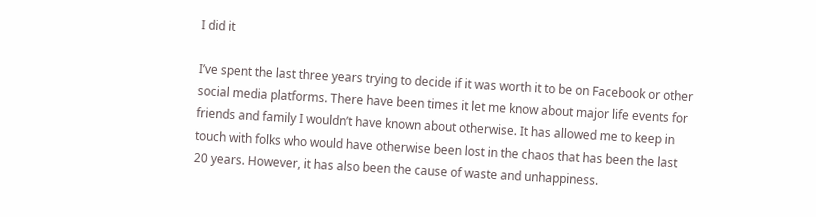I did it

I’ve spent the last three years trying to decide if it was worth it to be on Facebook or other social media platforms. There have been times it let me know about major life events for friends and family I wouldn’t have known about otherwise. It has allowed me to keep in touch with folks who would have otherwise been lost in the chaos that has been the last 20 years. However, it has also been the cause of waste and unhappiness.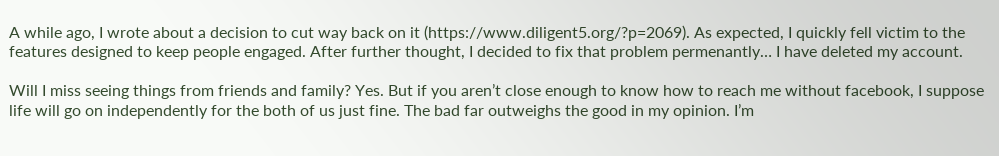A while ago, I wrote about a decision to cut way back on it (https://www.diligent5.org/?p=2069). As expected, I quickly fell victim to the features designed to keep people engaged. After further thought, I decided to fix that problem permenantly… I have deleted my account.

Will I miss seeing things from friends and family? Yes. But if you aren’t close enough to know how to reach me without facebook, I suppose life will go on independently for the both of us just fine. The bad far outweighs the good in my opinion. I’m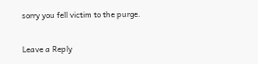sorry you fell victim to the purge.

Leave a Reply